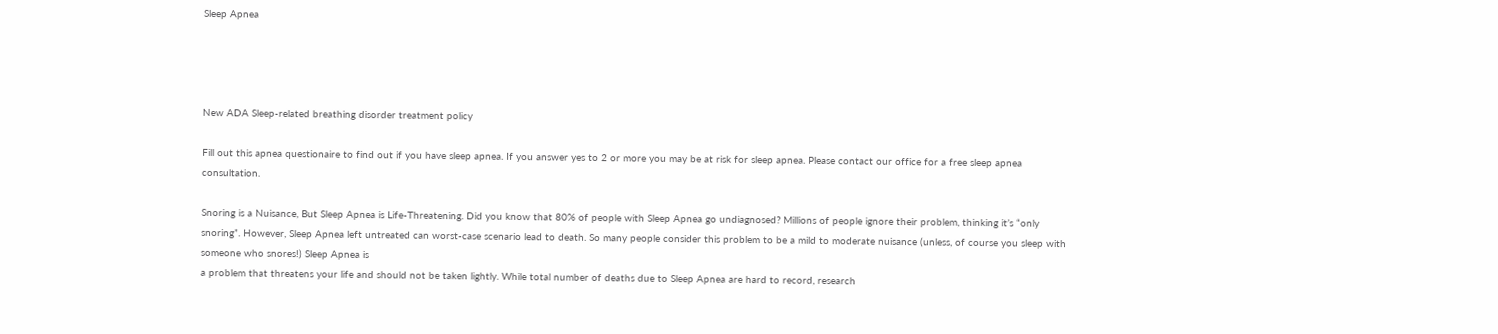Sleep Apnea




New ADA Sleep-related breathing disorder treatment policy

Fill out this apnea questionaire to find out if you have sleep apnea. If you answer yes to 2 or more you may be at risk for sleep apnea. Please contact our office for a free sleep apnea consultation.

Snoring is a Nuisance, But Sleep Apnea is Life-Threatening. Did you know that 80% of people with Sleep Apnea go undiagnosed? Millions of people ignore their problem, thinking it’s “only snoring”. However, Sleep Apnea left untreated can worst-case scenario lead to death. So many people consider this problem to be a mild to moderate nuisance (unless, of course you sleep with someone who snores!) Sleep Apnea is
a problem that threatens your life and should not be taken lightly. While total number of deaths due to Sleep Apnea are hard to record, research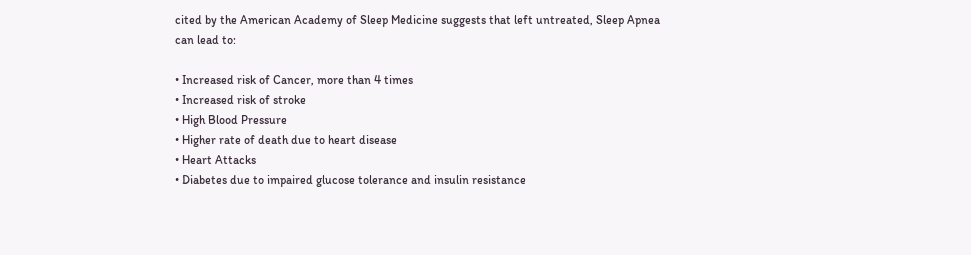cited by the American Academy of Sleep Medicine suggests that left untreated, Sleep Apnea can lead to:

• Increased risk of Cancer, more than 4 times
• Increased risk of stroke
• High Blood Pressure
• Higher rate of death due to heart disease
• Heart Attacks
• Diabetes due to impaired glucose tolerance and insulin resistance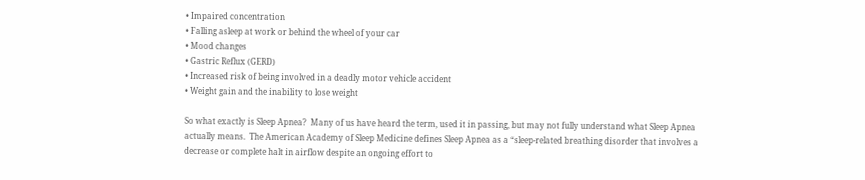• Impaired concentration
• Falling asleep at work or behind the wheel of your car
• Mood changes
• Gastric Reflux (GERD)
• Increased risk of being involved in a deadly motor vehicle accident
• Weight gain and the inability to lose weight

So what exactly is Sleep Apnea?  Many of us have heard the term, used it in passing, but may not fully understand what Sleep Apnea actually means.  The American Academy of Sleep Medicine defines Sleep Apnea as a “sleep-related breathing disorder that involves a decrease or complete halt in airflow despite an ongoing effort to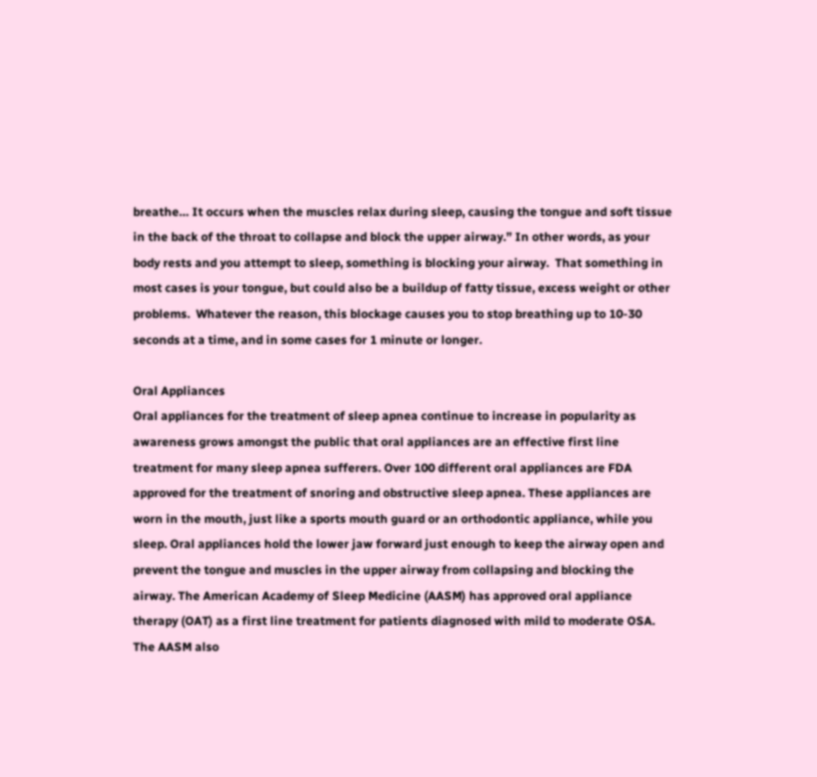breathe… It occurs when the muscles relax during sleep, causing the tongue and soft tissue in the back of the throat to collapse and block the upper airway.” In other words, as your body rests and you attempt to sleep, something is blocking your airway.  That something in most cases is your tongue, but could also be a buildup of fatty tissue, excess weight or other problems.  Whatever the reason, this blockage causes you to stop breathing up to 10-30 seconds at a time, and in some cases for 1 minute or longer.

Oral Appliances
Oral appliances for the treatment of sleep apnea continue to increase in popularity as awareness grows amongst the public that oral appliances are an effective first line treatment for many sleep apnea sufferers. Over 100 different oral appliances are FDA approved for the treatment of snoring and obstructive sleep apnea. These appliances are worn in the mouth, just like a sports mouth guard or an orthodontic appliance, while you sleep. Oral appliances hold the lower jaw forward just enough to keep the airway open and prevent the tongue and muscles in the upper airway from collapsing and blocking the airway. The American Academy of Sleep Medicine (AASM) has approved oral appliance therapy (OAT) as a first line treatment for patients diagnosed with mild to moderate OSA. The AASM also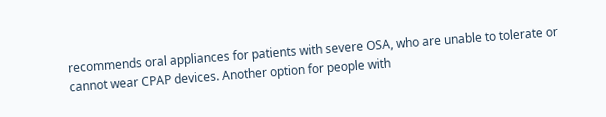recommends oral appliances for patients with severe OSA, who are unable to tolerate or cannot wear CPAP devices. Another option for people with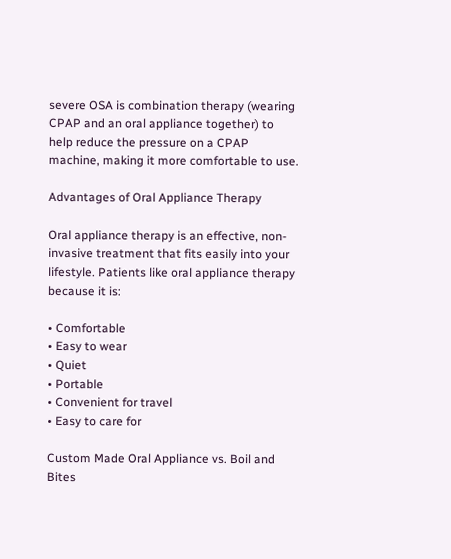severe OSA is combination therapy (wearing CPAP and an oral appliance together) to help reduce the pressure on a CPAP machine, making it more comfortable to use.

Advantages of Oral Appliance Therapy

Oral appliance therapy is an effective, non-invasive treatment that fits easily into your lifestyle. Patients like oral appliance therapy because it is:

• Comfortable
• Easy to wear
• Quiet
• Portable
• Convenient for travel
• Easy to care for

Custom Made Oral Appliance vs. Boil and Bites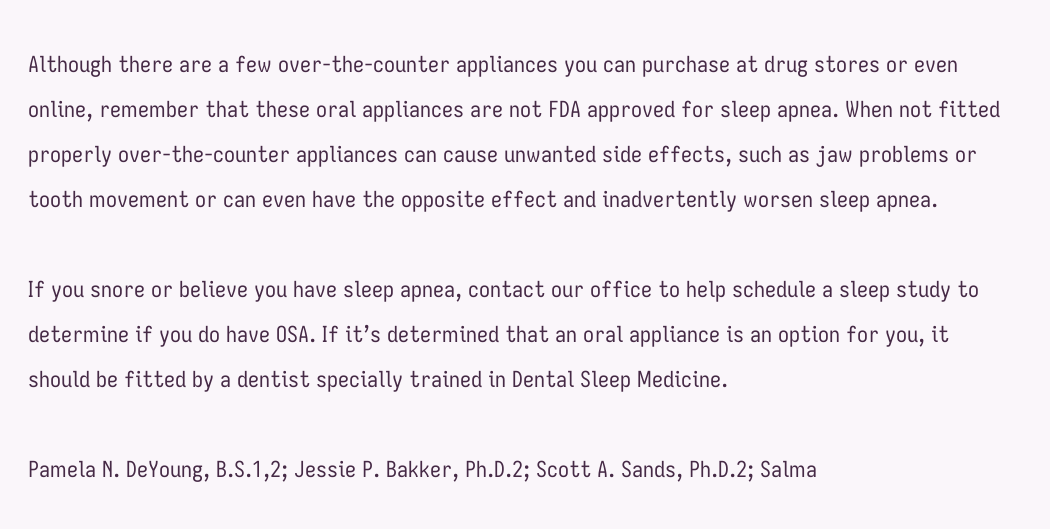Although there are a few over-the-counter appliances you can purchase at drug stores or even online, remember that these oral appliances are not FDA approved for sleep apnea. When not fitted properly over-the-counter appliances can cause unwanted side effects, such as jaw problems or tooth movement or can even have the opposite effect and inadvertently worsen sleep apnea.

If you snore or believe you have sleep apnea, contact our office to help schedule a sleep study to determine if you do have OSA. If it’s determined that an oral appliance is an option for you, it should be fitted by a dentist specially trained in Dental Sleep Medicine.

Pamela N. DeYoung, B.S.1,2; Jessie P. Bakker, Ph.D.2; Scott A. Sands, Ph.D.2; Salma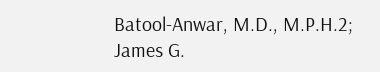Batool-Anwar, M.D., M.P.H.2; James G.